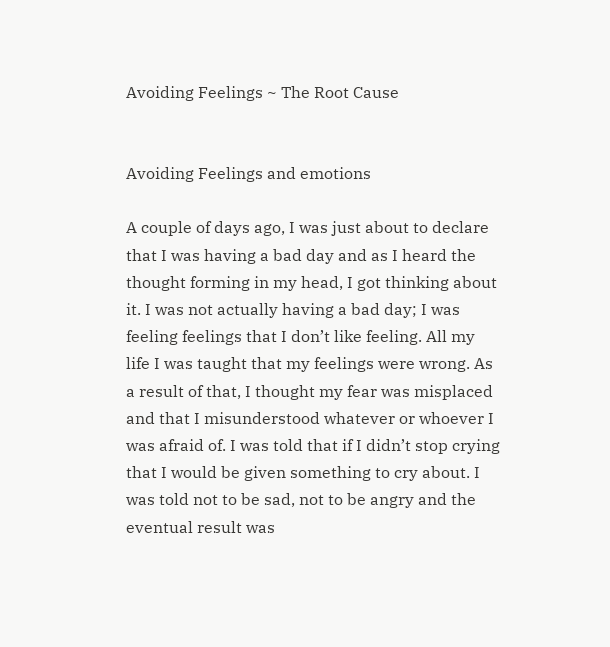Avoiding Feelings ~ The Root Cause


Avoiding Feelings and emotions

A couple of days ago, I was just about to declare that I was having a bad day and as I heard the thought forming in my head, I got thinking about it. I was not actually having a bad day; I was feeling feelings that I don’t like feeling. All my life I was taught that my feelings were wrong. As a result of that, I thought my fear was misplaced and that I misunderstood whatever or whoever I was afraid of. I was told that if I didn’t stop crying that I would be given something to cry about. I was told not to be sad, not to be angry and the eventual result was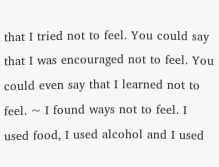that I tried not to feel. You could say that I was encouraged not to feel. You could even say that I learned not to feel. ~ I found ways not to feel. I used food, I used alcohol and I used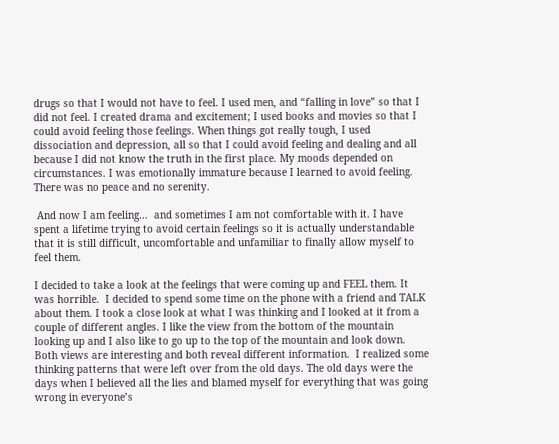drugs so that I would not have to feel. I used men, and “falling in love” so that I did not feel. I created drama and excitement; I used books and movies so that I could avoid feeling those feelings. When things got really tough, I used dissociation and depression, all so that I could avoid feeling and dealing and all because I did not know the truth in the first place. My moods depended on circumstances. I was emotionally immature because I learned to avoid feeling. There was no peace and no serenity.

 And now I am feeling…  and sometimes I am not comfortable with it. I have spent a lifetime trying to avoid certain feelings so it is actually understandable that it is still difficult, uncomfortable and unfamiliar to finally allow myself to feel them.

I decided to take a look at the feelings that were coming up and FEEL them. It was horrible.  I decided to spend some time on the phone with a friend and TALK about them. I took a close look at what I was thinking and I looked at it from a couple of different angles. I like the view from the bottom of the mountain looking up and I also like to go up to the top of the mountain and look down. Both views are interesting and both reveal different information.  I realized some thinking patterns that were left over from the old days. The old days were the days when I believed all the lies and blamed myself for everything that was going wrong in everyone’s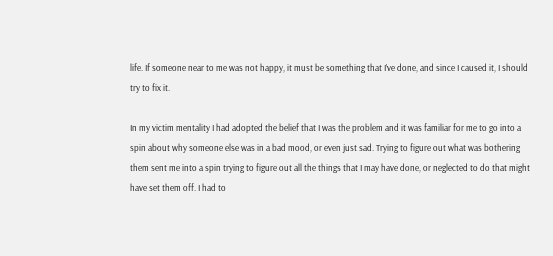life. If someone near to me was not happy, it must be something that I’ve done, and since I caused it, I should try to fix it.

In my victim mentality I had adopted the belief that I was the problem and it was familiar for me to go into a spin about why someone else was in a bad mood, or even just sad. Trying to figure out what was bothering them sent me into a spin trying to figure out all the things that I may have done, or neglected to do that might have set them off. I had to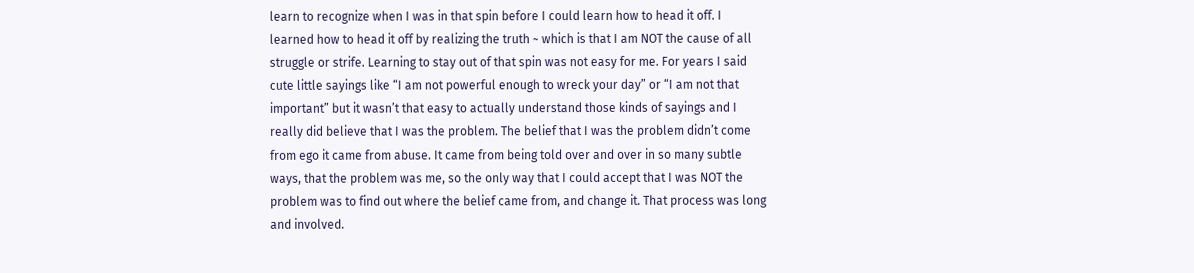learn to recognize when I was in that spin before I could learn how to head it off. I learned how to head it off by realizing the truth ~ which is that I am NOT the cause of all struggle or strife. Learning to stay out of that spin was not easy for me. For years I said cute little sayings like “I am not powerful enough to wreck your day” or “I am not that important” but it wasn’t that easy to actually understand those kinds of sayings and I really did believe that I was the problem. The belief that I was the problem didn’t come from ego it came from abuse. It came from being told over and over in so many subtle ways, that the problem was me, so the only way that I could accept that I was NOT the problem was to find out where the belief came from, and change it. That process was long and involved.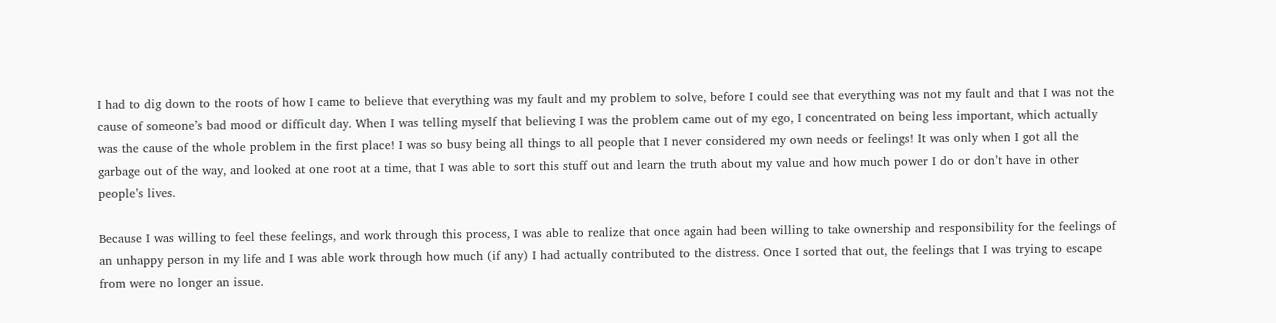I had to dig down to the roots of how I came to believe that everything was my fault and my problem to solve, before I could see that everything was not my fault and that I was not the cause of someone’s bad mood or difficult day. When I was telling myself that believing I was the problem came out of my ego, I concentrated on being less important, which actually was the cause of the whole problem in the first place! I was so busy being all things to all people that I never considered my own needs or feelings! It was only when I got all the garbage out of the way, and looked at one root at a time, that I was able to sort this stuff out and learn the truth about my value and how much power I do or don’t have in other people’s lives.

Because I was willing to feel these feelings, and work through this process, I was able to realize that once again had been willing to take ownership and responsibility for the feelings of an unhappy person in my life and I was able work through how much (if any) I had actually contributed to the distress. Once I sorted that out, the feelings that I was trying to escape from were no longer an issue.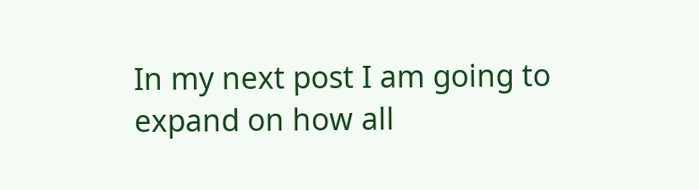In my next post I am going to expand on how all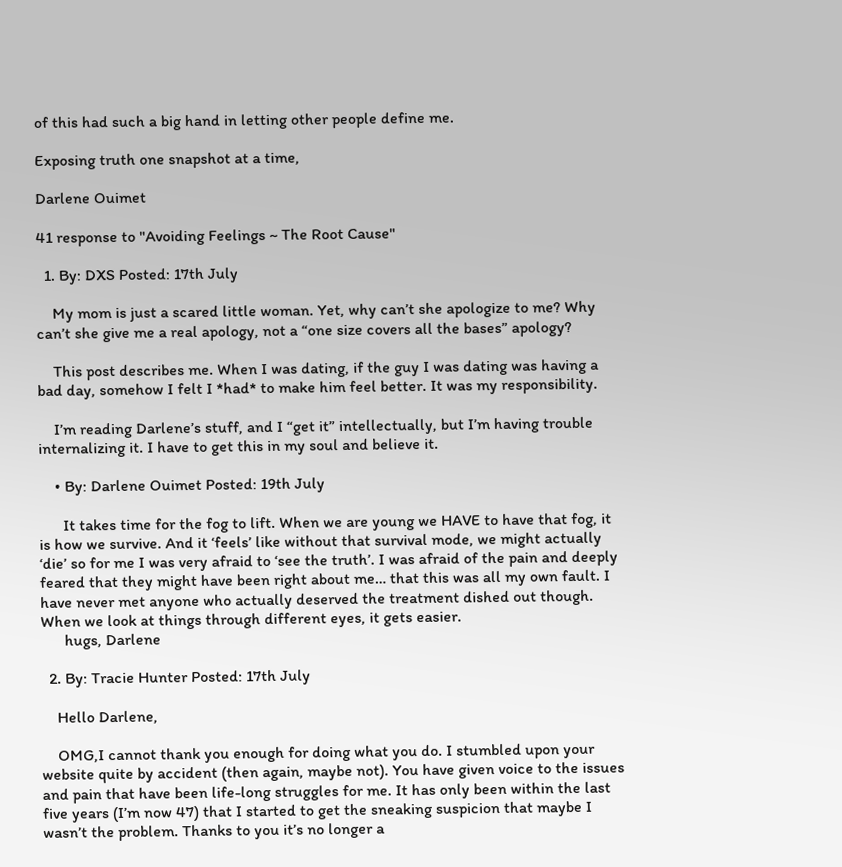of this had such a big hand in letting other people define me.

Exposing truth one snapshot at a time,

Darlene Ouimet

41 response to "Avoiding Feelings ~ The Root Cause"

  1. By: DXS Posted: 17th July

    My mom is just a scared little woman. Yet, why can’t she apologize to me? Why can’t she give me a real apology, not a “one size covers all the bases” apology?

    This post describes me. When I was dating, if the guy I was dating was having a bad day, somehow I felt I *had* to make him feel better. It was my responsibility.

    I’m reading Darlene’s stuff, and I “get it” intellectually, but I’m having trouble internalizing it. I have to get this in my soul and believe it.

    • By: Darlene Ouimet Posted: 19th July

      It takes time for the fog to lift. When we are young we HAVE to have that fog, it is how we survive. And it ‘feels’ like without that survival mode, we might actually ‘die’ so for me I was very afraid to ‘see the truth’. I was afraid of the pain and deeply feared that they might have been right about me… that this was all my own fault. I have never met anyone who actually deserved the treatment dished out though. When we look at things through different eyes, it gets easier.
      hugs, Darlene

  2. By: Tracie Hunter Posted: 17th July

    Hello Darlene,

    OMG,I cannot thank you enough for doing what you do. I stumbled upon your website quite by accident (then again, maybe not). You have given voice to the issues and pain that have been life-long struggles for me. It has only been within the last five years (I’m now 47) that I started to get the sneaking suspicion that maybe I wasn’t the problem. Thanks to you it’s no longer a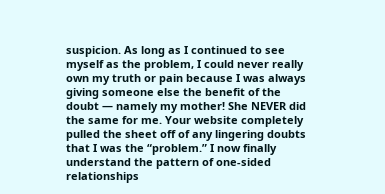suspicion. As long as I continued to see myself as the problem, I could never really own my truth or pain because I was always giving someone else the benefit of the doubt — namely my mother! She NEVER did the same for me. Your website completely pulled the sheet off of any lingering doubts that I was the “problem.” I now finally understand the pattern of one-sided relationships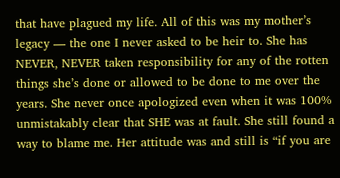that have plagued my life. All of this was my mother’s legacy — the one I never asked to be heir to. She has NEVER, NEVER taken responsibility for any of the rotten things she’s done or allowed to be done to me over the years. She never once apologized even when it was 100% unmistakably clear that SHE was at fault. She still found a way to blame me. Her attitude was and still is “if you are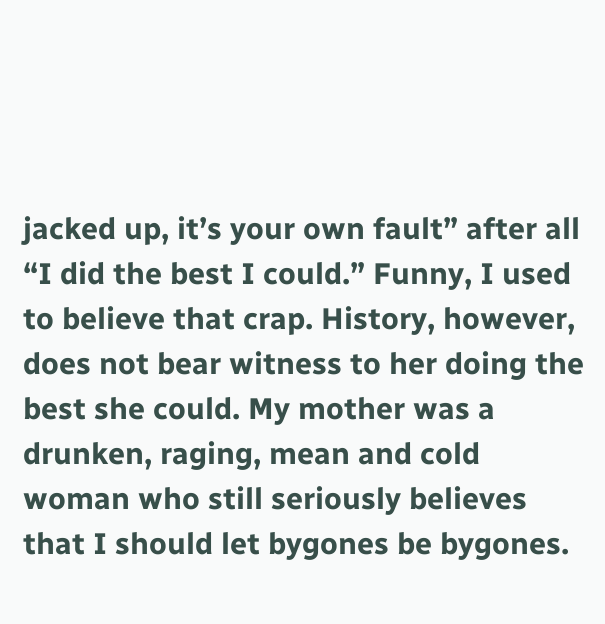jacked up, it’s your own fault” after all “I did the best I could.” Funny, I used to believe that crap. History, however, does not bear witness to her doing the best she could. My mother was a drunken, raging, mean and cold woman who still seriously believes that I should let bygones be bygones.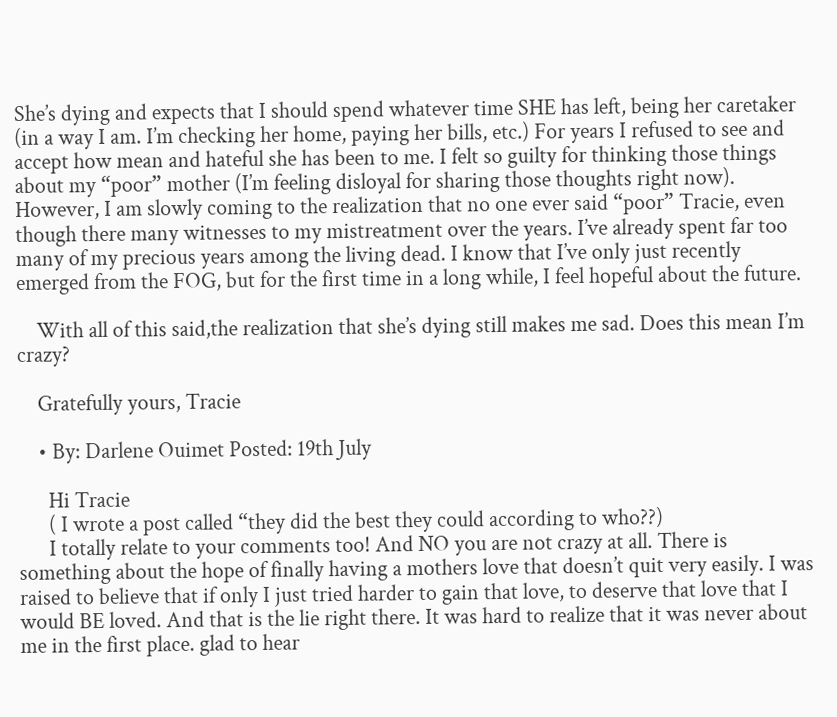She’s dying and expects that I should spend whatever time SHE has left, being her caretaker (in a way I am. I’m checking her home, paying her bills, etc.) For years I refused to see and accept how mean and hateful she has been to me. I felt so guilty for thinking those things about my “poor” mother (I’m feeling disloyal for sharing those thoughts right now). However, I am slowly coming to the realization that no one ever said “poor” Tracie, even though there many witnesses to my mistreatment over the years. I’ve already spent far too many of my precious years among the living dead. I know that I’ve only just recently emerged from the FOG, but for the first time in a long while, I feel hopeful about the future.

    With all of this said,the realization that she’s dying still makes me sad. Does this mean I’m crazy?

    Gratefully yours, Tracie

    • By: Darlene Ouimet Posted: 19th July

      Hi Tracie
      ( I wrote a post called “they did the best they could according to who??)
      I totally relate to your comments too! And NO you are not crazy at all. There is something about the hope of finally having a mothers love that doesn’t quit very easily. I was raised to believe that if only I just tried harder to gain that love, to deserve that love that I would BE loved. And that is the lie right there. It was hard to realize that it was never about me in the first place. glad to hear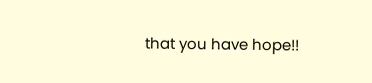that you have hope!!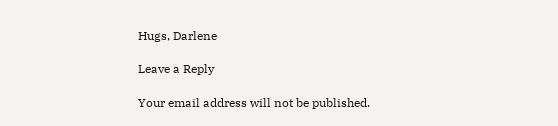Hugs, Darlene

Leave a Reply

Your email address will not be published.